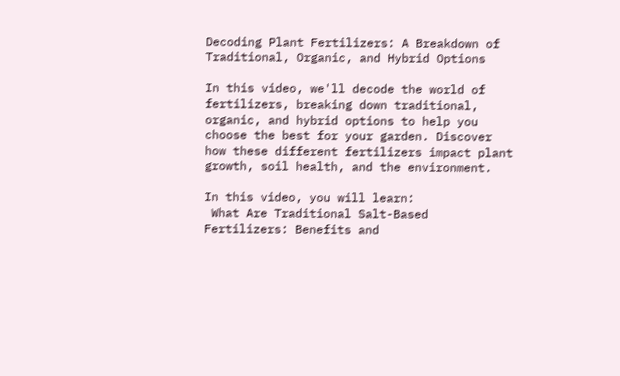Decoding Plant Fertilizers: A Breakdown of Traditional, Organic, and Hybrid Options

In this video, we'll decode the world of fertilizers, breaking down traditional, organic, and hybrid options to help you choose the best for your garden. Discover how these different fertilizers impact plant growth, soil health, and the environment.

In this video, you will learn:
 What Are Traditional Salt-Based Fertilizers: Benefits and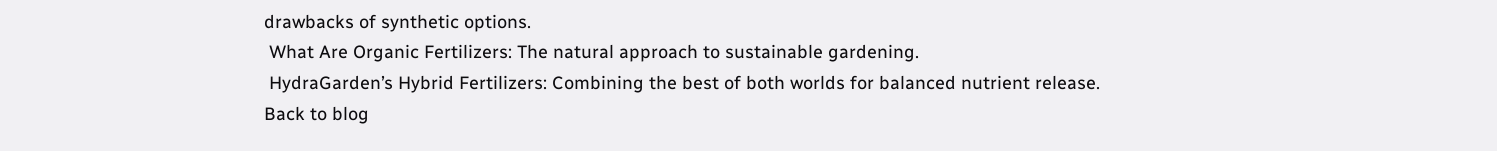drawbacks of synthetic options.
 What Are Organic Fertilizers: The natural approach to sustainable gardening.
 HydraGarden’s Hybrid Fertilizers: Combining the best of both worlds for balanced nutrient release.
Back to blog